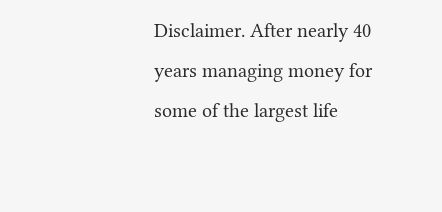Disclaimer. After nearly 40 years managing money for some of the largest life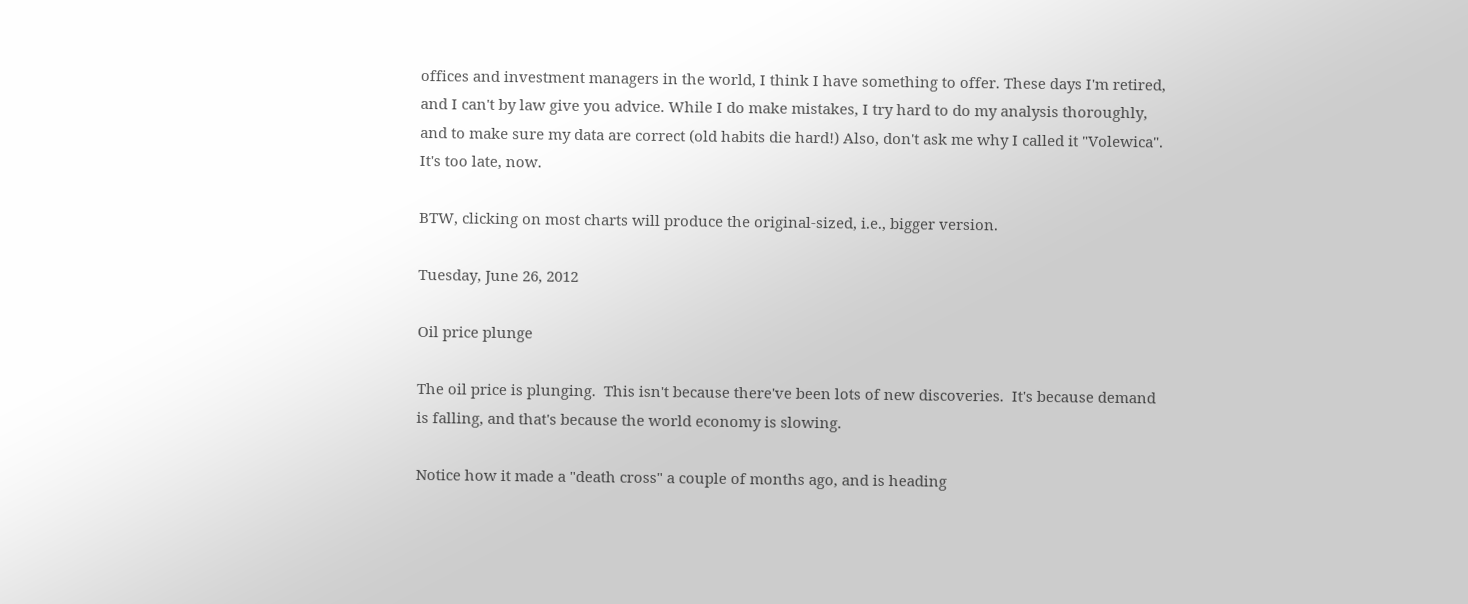offices and investment managers in the world, I think I have something to offer. These days I'm retired, and I can't by law give you advice. While I do make mistakes, I try hard to do my analysis thoroughly, and to make sure my data are correct (old habits die hard!) Also, don't ask me why I called it "Volewica". It's too late, now.

BTW, clicking on most charts will produce the original-sized, i.e., bigger version.

Tuesday, June 26, 2012

Oil price plunge

The oil price is plunging.  This isn't because there've been lots of new discoveries.  It's because demand is falling, and that's because the world economy is slowing.

Notice how it made a "death cross" a couple of months ago, and is heading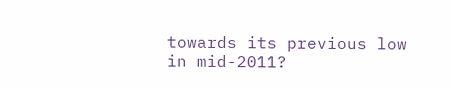towards its previous low in mid-2011?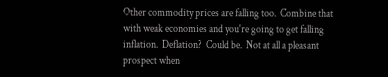Other commodity prices are falling too.  Combine that with weak economies and you're going to get falling inflation.  Deflation?  Could be.  Not at all a pleasant prospect when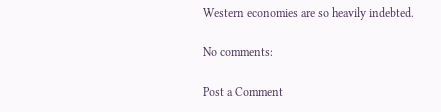Western economies are so heavily indebted.

No comments:

Post a Comment